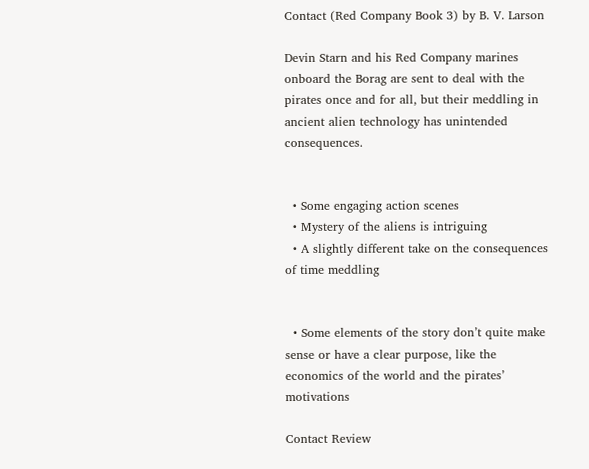Contact (Red Company Book 3) by B. V. Larson

Devin Starn and his Red Company marines onboard the Borag are sent to deal with the pirates once and for all, but their meddling in ancient alien technology has unintended consequences.


  • Some engaging action scenes
  • Mystery of the aliens is intriguing
  • A slightly different take on the consequences of time meddling


  • Some elements of the story don’t quite make sense or have a clear purpose, like the economics of the world and the pirates’ motivations

Contact Review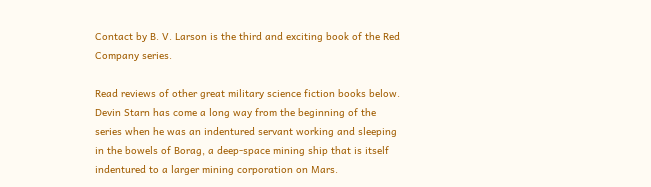Contact by B. V. Larson is the third and exciting book of the Red Company series.

Read reviews of other great military science fiction books below. Devin Starn has come a long way from the beginning of the series when he was an indentured servant working and sleeping in the bowels of Borag, a deep-space mining ship that is itself indentured to a larger mining corporation on Mars.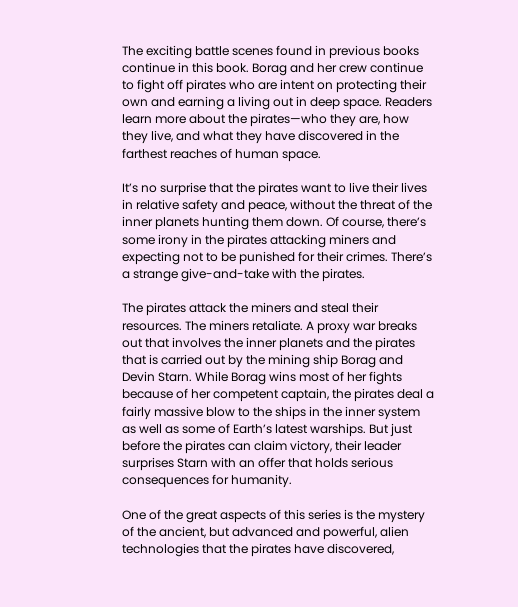The exciting battle scenes found in previous books continue in this book. Borag and her crew continue to fight off pirates who are intent on protecting their own and earning a living out in deep space. Readers learn more about the pirates—who they are, how they live, and what they have discovered in the farthest reaches of human space.

It’s no surprise that the pirates want to live their lives in relative safety and peace, without the threat of the inner planets hunting them down. Of course, there’s some irony in the pirates attacking miners and expecting not to be punished for their crimes. There’s a strange give-and-take with the pirates.

The pirates attack the miners and steal their resources. The miners retaliate. A proxy war breaks out that involves the inner planets and the pirates that is carried out by the mining ship Borag and Devin Starn. While Borag wins most of her fights because of her competent captain, the pirates deal a fairly massive blow to the ships in the inner system as well as some of Earth’s latest warships. But just before the pirates can claim victory, their leader surprises Starn with an offer that holds serious consequences for humanity.

One of the great aspects of this series is the mystery of the ancient, but advanced and powerful, alien technologies that the pirates have discovered,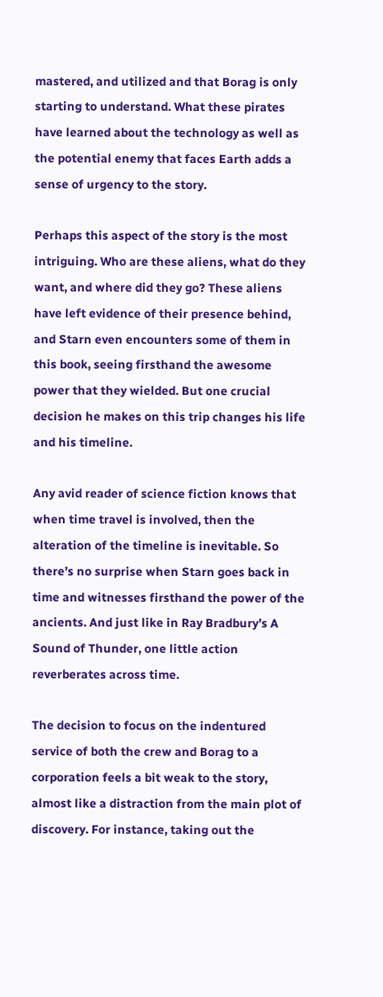mastered, and utilized and that Borag is only starting to understand. What these pirates have learned about the technology as well as the potential enemy that faces Earth adds a sense of urgency to the story.

Perhaps this aspect of the story is the most intriguing. Who are these aliens, what do they want, and where did they go? These aliens have left evidence of their presence behind, and Starn even encounters some of them in this book, seeing firsthand the awesome power that they wielded. But one crucial decision he makes on this trip changes his life and his timeline.

Any avid reader of science fiction knows that when time travel is involved, then the alteration of the timeline is inevitable. So there’s no surprise when Starn goes back in time and witnesses firsthand the power of the ancients. And just like in Ray Bradbury’s A Sound of Thunder, one little action reverberates across time.

The decision to focus on the indentured service of both the crew and Borag to a corporation feels a bit weak to the story, almost like a distraction from the main plot of discovery. For instance, taking out the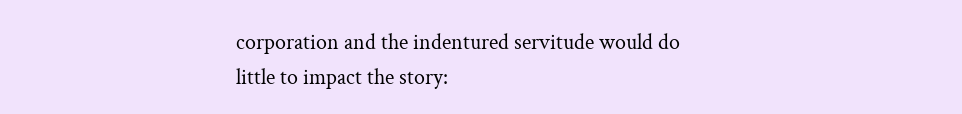corporation and the indentured servitude would do little to impact the story: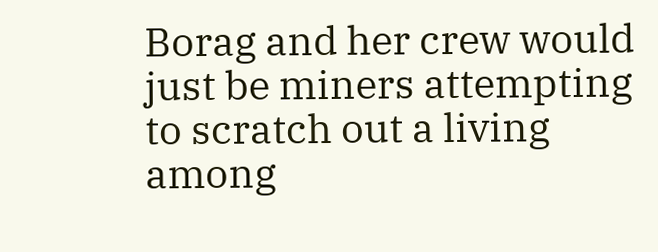Borag and her crew would just be miners attempting to scratch out a living among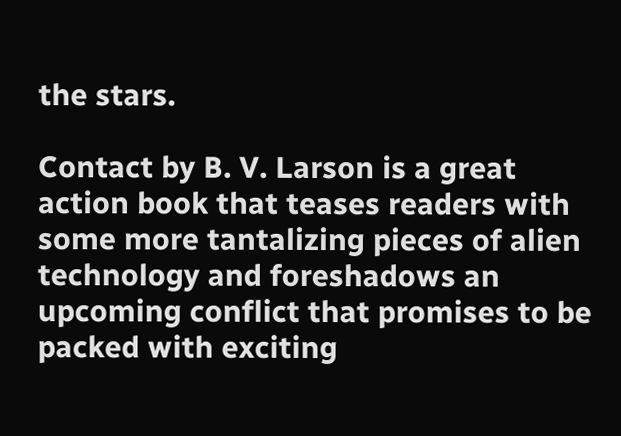the stars.

Contact by B. V. Larson is a great action book that teases readers with some more tantalizing pieces of alien technology and foreshadows an upcoming conflict that promises to be packed with exciting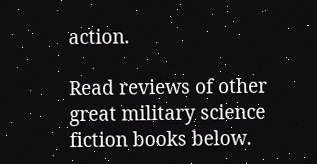action.

Read reviews of other great military science fiction books below.